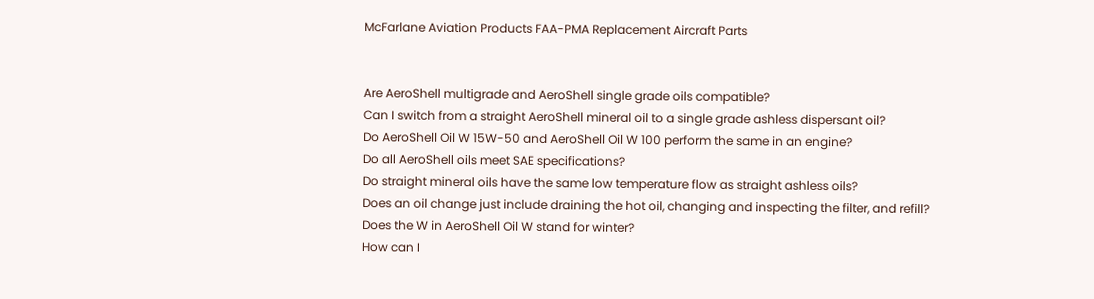McFarlane Aviation Products FAA-PMA Replacement Aircraft Parts


Are AeroShell multigrade and AeroShell single grade oils compatible?
Can I switch from a straight AeroShell mineral oil to a single grade ashless dispersant oil?
Do AeroShell Oil W 15W-50 and AeroShell Oil W 100 perform the same in an engine?
Do all AeroShell oils meet SAE specifications?
Do straight mineral oils have the same low temperature flow as straight ashless oils?
Does an oil change just include draining the hot oil, changing and inspecting the filter, and refill?
Does the W in AeroShell Oil W stand for winter?
How can I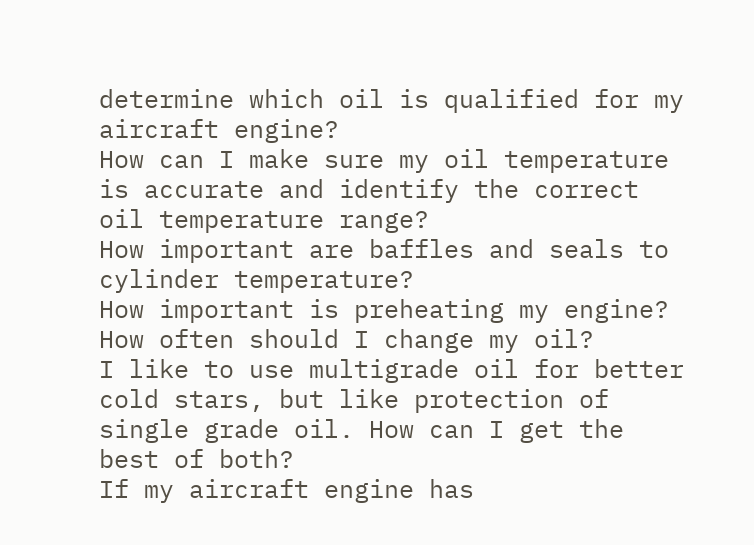determine which oil is qualified for my aircraft engine?
How can I make sure my oil temperature is accurate and identify the correct oil temperature range?
How important are baffles and seals to cylinder temperature?
How important is preheating my engine?
How often should I change my oil?
I like to use multigrade oil for better cold stars, but like protection of single grade oil. How can I get the best of both?
If my aircraft engine has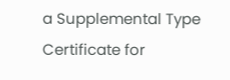a Supplemental Type Certificate for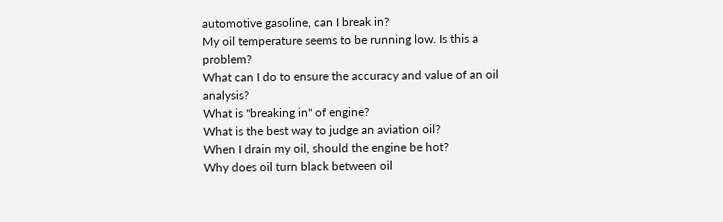automotive gasoline, can I break in?
My oil temperature seems to be running low. Is this a problem?
What can I do to ensure the accuracy and value of an oil analysis?
What is "breaking in" of engine?
What is the best way to judge an aviation oil?
When I drain my oil, should the engine be hot?
Why does oil turn black between oil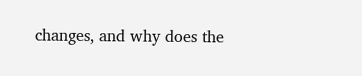changes, and why does the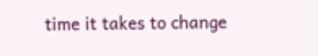time it takes to change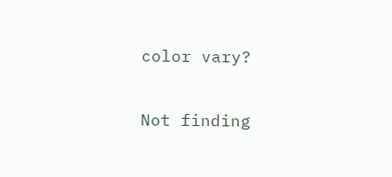color vary?

Not finding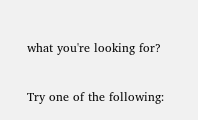what you're looking for?

Try one of the following: